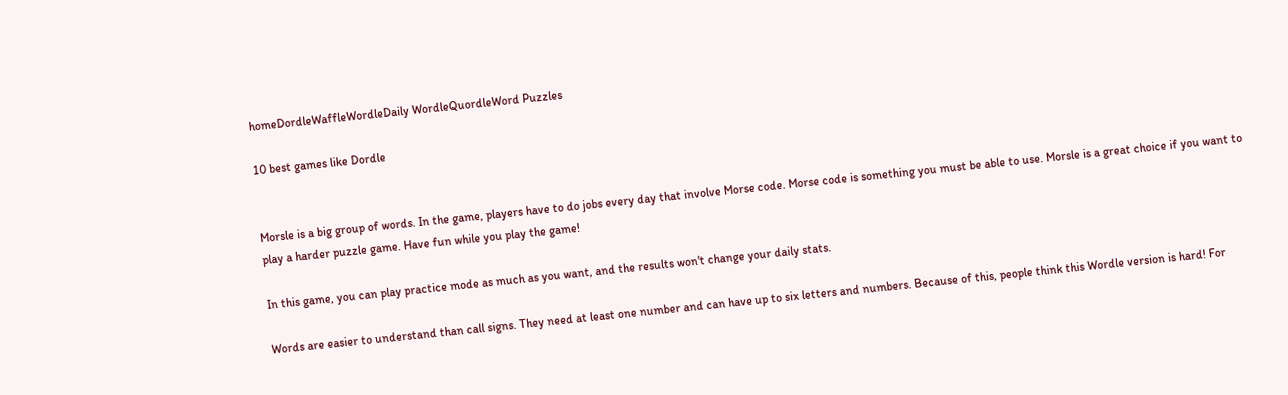homeDordleWaffleWordleDaily WordleQuordleWord Puzzles

10 best games like Dordle


Morsle is a big group of words. In the game, players have to do jobs every day that involve Morse code. Morse code is something you must be able to use. Morsle is a great choice if you want to play a harder puzzle game. Have fun while you play the game!

In this game, you can play practice mode as much as you want, and the results won't change your daily stats.

Words are easier to understand than call signs. They need at least one number and can have up to six letters and numbers. Because of this, people think this Wordle version is hard! For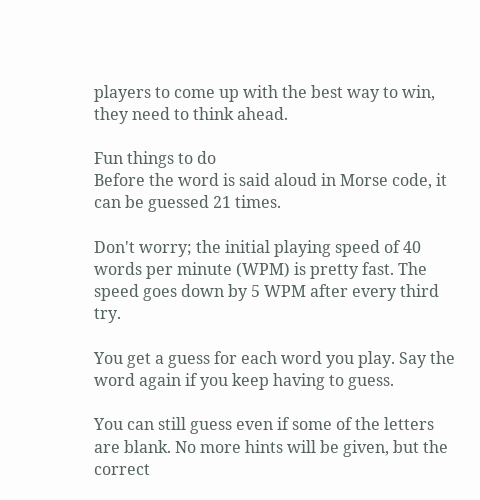players to come up with the best way to win, they need to think ahead.

Fun things to do
Before the word is said aloud in Morse code, it can be guessed 21 times.

Don't worry; the initial playing speed of 40 words per minute (WPM) is pretty fast. The speed goes down by 5 WPM after every third try.

You get a guess for each word you play. Say the word again if you keep having to guess.

You can still guess even if some of the letters are blank. No more hints will be given, but the correct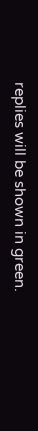replies will be shown in green.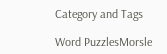Category and Tags

Word PuzzlesMorsle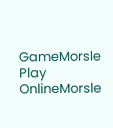GameMorsle Play OnlineMorsle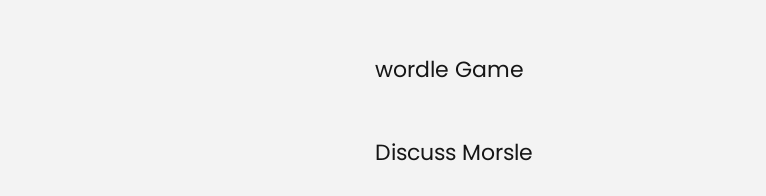wordle Game

Discuss Morsle